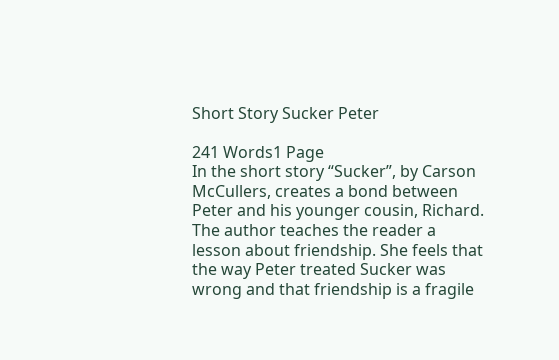Short Story Sucker Peter

241 Words1 Page
In the short story “Sucker”, by Carson McCullers, creates a bond between Peter and his younger cousin, Richard. The author teaches the reader a lesson about friendship. She feels that the way Peter treated Sucker was wrong and that friendship is a fragile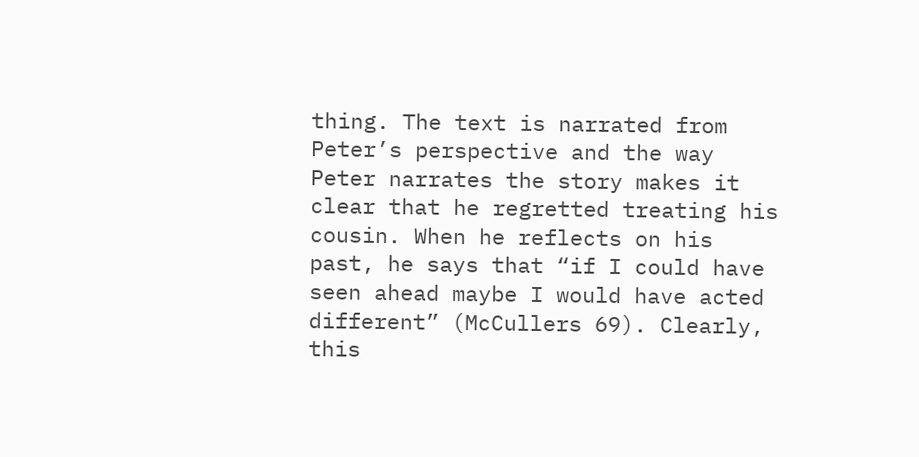thing. The text is narrated from Peter’s perspective and the way Peter narrates the story makes it clear that he regretted treating his cousin. When he reflects on his past, he says that “if I could have seen ahead maybe I would have acted different” (McCullers 69). Clearly, this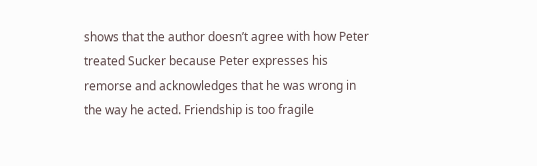shows that the author doesn’t agree with how Peter treated Sucker because Peter expresses his remorse and acknowledges that he was wrong in the way he acted. Friendship is too fragile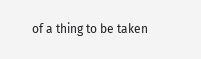of a thing to be taken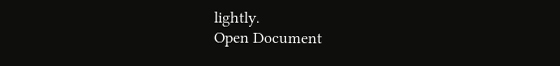lightly.
Open Document